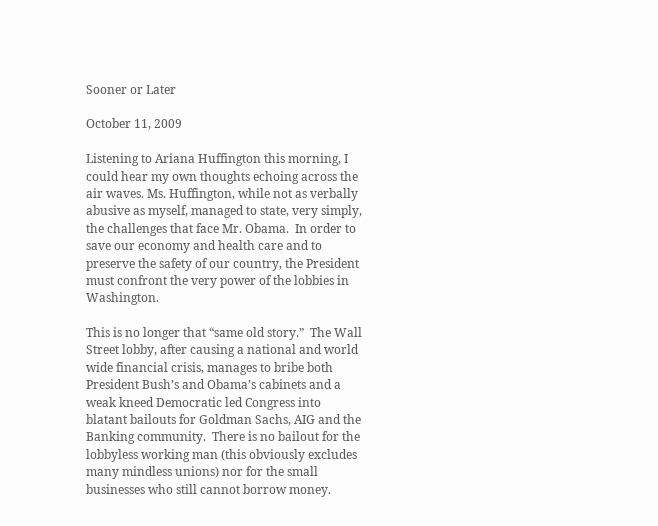Sooner or Later

October 11, 2009

Listening to Ariana Huffington this morning, I could hear my own thoughts echoing across the air waves. Ms. Huffington, while not as verbally abusive as myself, managed to state, very simply, the challenges that face Mr. Obama.  In order to save our economy and health care and to preserve the safety of our country, the President must confront the very power of the lobbies in Washington.

This is no longer that “same old story.”  The Wall Street lobby, after causing a national and world wide financial crisis, manages to bribe both President Bush’s and Obama’s cabinets and a weak kneed Democratic led Congress into blatant bailouts for Goldman Sachs, AIG and the Banking community.  There is no bailout for the lobbyless working man (this obviously excludes many mindless unions) nor for the small businesses who still cannot borrow money.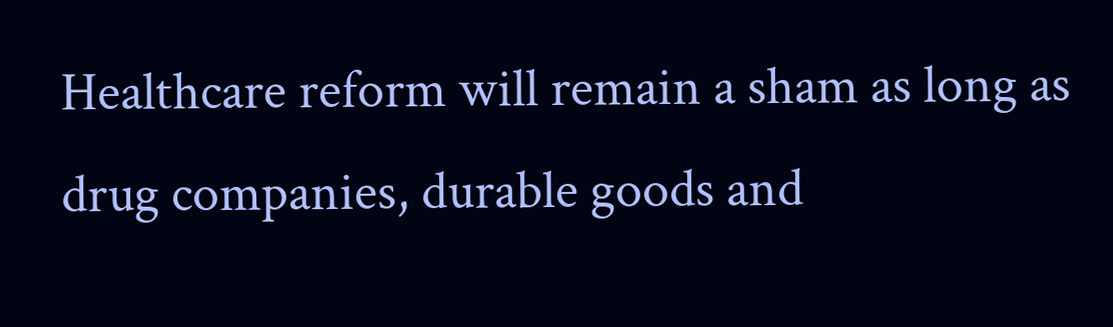Healthcare reform will remain a sham as long as drug companies, durable goods and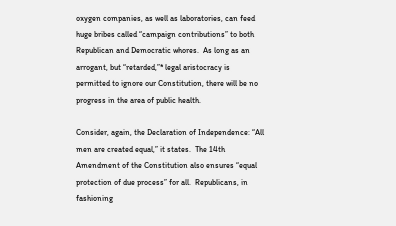oxygen companies, as well as laboratories, can feed huge bribes called “campaign contributions” to both Republican and Democratic whores.  As long as an arrogant, but “retarded,”* legal aristocracy is permitted to ignore our Constitution, there will be no progress in the area of public health.

Consider, again, the Declaration of Independence: “All men are created equal,” it states.  The 14th Amendment of the Constitution also ensures “equal protection of due process” for all.  Republicans, in fashioning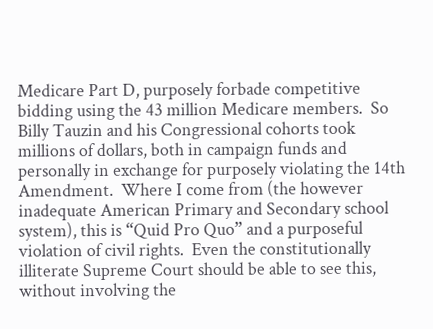Medicare Part D, purposely forbade competitive bidding using the 43 million Medicare members.  So Billy Tauzin and his Congressional cohorts took millions of dollars, both in campaign funds and personally in exchange for purposely violating the 14th Amendment.  Where I come from (the however inadequate American Primary and Secondary school system), this is “Quid Pro Quo” and a purposeful violation of civil rights.  Even the constitutionally illiterate Supreme Court should be able to see this, without involving the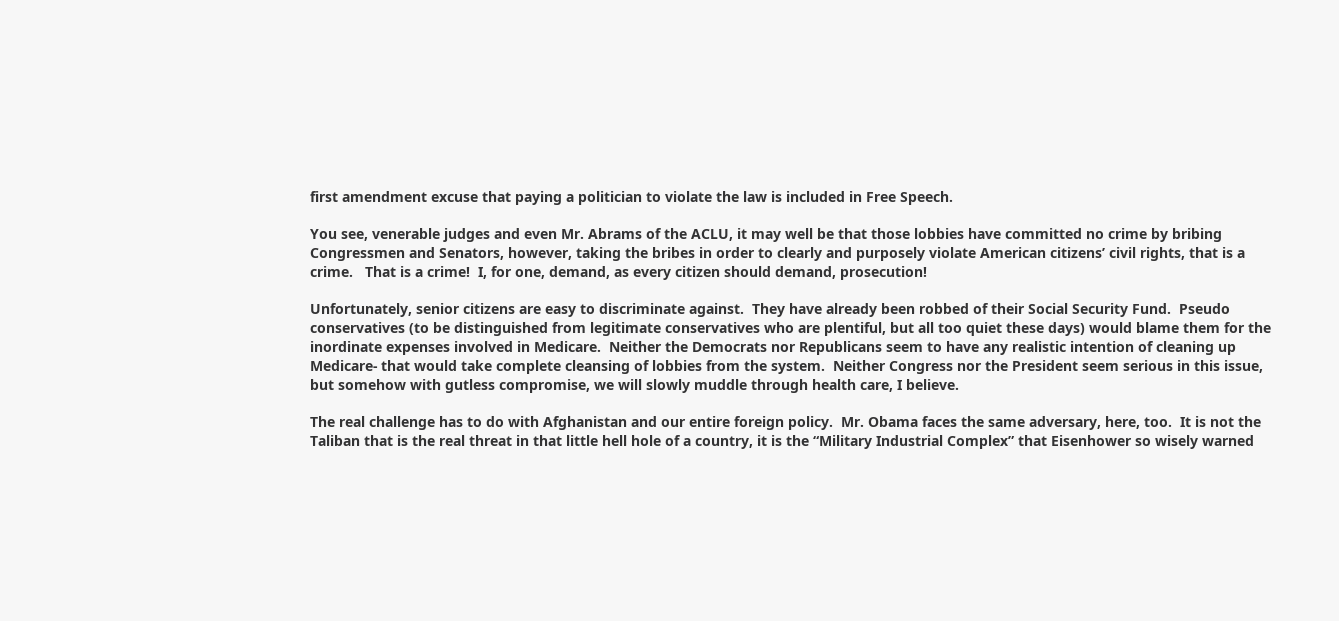first amendment excuse that paying a politician to violate the law is included in Free Speech.

You see, venerable judges and even Mr. Abrams of the ACLU, it may well be that those lobbies have committed no crime by bribing Congressmen and Senators, however, taking the bribes in order to clearly and purposely violate American citizens’ civil rights, that is a crime.   That is a crime!  I, for one, demand, as every citizen should demand, prosecution!

Unfortunately, senior citizens are easy to discriminate against.  They have already been robbed of their Social Security Fund.  Pseudo conservatives (to be distinguished from legitimate conservatives who are plentiful, but all too quiet these days) would blame them for the inordinate expenses involved in Medicare.  Neither the Democrats nor Republicans seem to have any realistic intention of cleaning up Medicare- that would take complete cleansing of lobbies from the system.  Neither Congress nor the President seem serious in this issue, but somehow with gutless compromise, we will slowly muddle through health care, I believe.

The real challenge has to do with Afghanistan and our entire foreign policy.  Mr. Obama faces the same adversary, here, too.  It is not the Taliban that is the real threat in that little hell hole of a country, it is the “Military Industrial Complex” that Eisenhower so wisely warned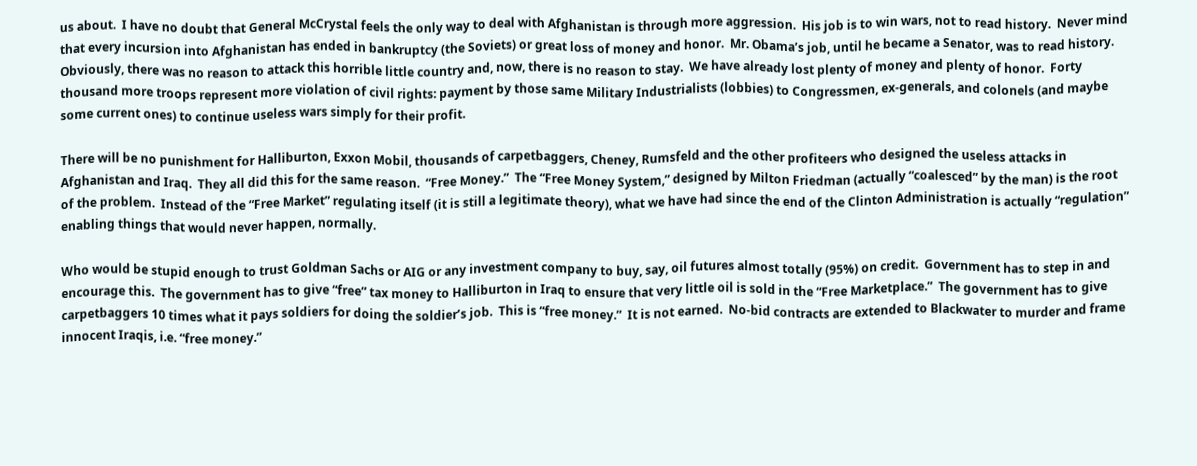us about.  I have no doubt that General McCrystal feels the only way to deal with Afghanistan is through more aggression.  His job is to win wars, not to read history.  Never mind that every incursion into Afghanistan has ended in bankruptcy (the Soviets) or great loss of money and honor.  Mr. Obama’s job, until he became a Senator, was to read history.  Obviously, there was no reason to attack this horrible little country and, now, there is no reason to stay.  We have already lost plenty of money and plenty of honor.  Forty thousand more troops represent more violation of civil rights: payment by those same Military Industrialists (lobbies) to Congressmen, ex-generals, and colonels (and maybe some current ones) to continue useless wars simply for their profit.

There will be no punishment for Halliburton, Exxon Mobil, thousands of carpetbaggers, Cheney, Rumsfeld and the other profiteers who designed the useless attacks in Afghanistan and Iraq.  They all did this for the same reason.  “Free Money.”  The “Free Money System,” designed by Milton Friedman (actually “coalesced” by the man) is the root of the problem.  Instead of the “Free Market” regulating itself (it is still a legitimate theory), what we have had since the end of the Clinton Administration is actually “regulation” enabling things that would never happen, normally.

Who would be stupid enough to trust Goldman Sachs or AIG or any investment company to buy, say, oil futures almost totally (95%) on credit.  Government has to step in and encourage this.  The government has to give “free” tax money to Halliburton in Iraq to ensure that very little oil is sold in the “Free Marketplace.”  The government has to give carpetbaggers 10 times what it pays soldiers for doing the soldier’s job.  This is “free money.”  It is not earned.  No-bid contracts are extended to Blackwater to murder and frame innocent Iraqis, i.e. “free money.”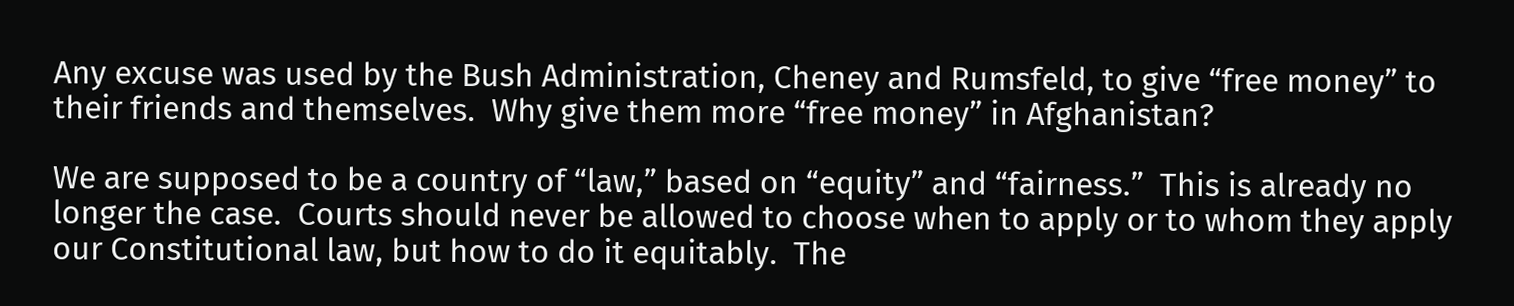Any excuse was used by the Bush Administration, Cheney and Rumsfeld, to give “free money” to their friends and themselves.  Why give them more “free money” in Afghanistan?

We are supposed to be a country of “law,” based on “equity” and “fairness.”  This is already no longer the case.  Courts should never be allowed to choose when to apply or to whom they apply our Constitutional law, but how to do it equitably.  The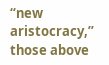“new aristocracy,” those above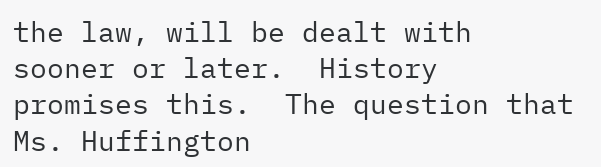the law, will be dealt with sooner or later.  History promises this.  The question that Ms. Huffington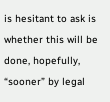is hesitant to ask is whether this will be done, hopefully, “sooner” by legal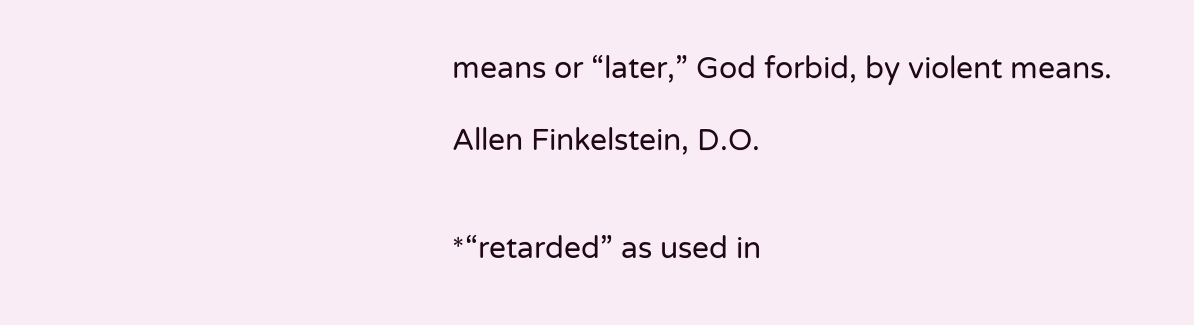means or “later,” God forbid, by violent means.

Allen Finkelstein, D.O.


*“retarded” as used in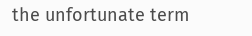the unfortunate term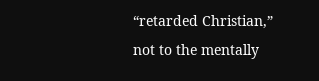“retarded Christian,” not to the mentally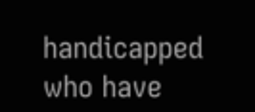handicapped who have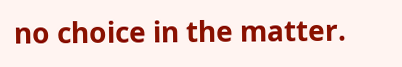no choice in the matter.